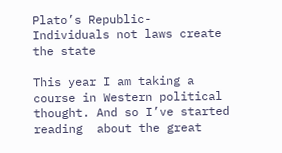Plato’s Republic- Individuals not laws create the state

This year I am taking a course in Western political thought. And so I’ve started reading  about the great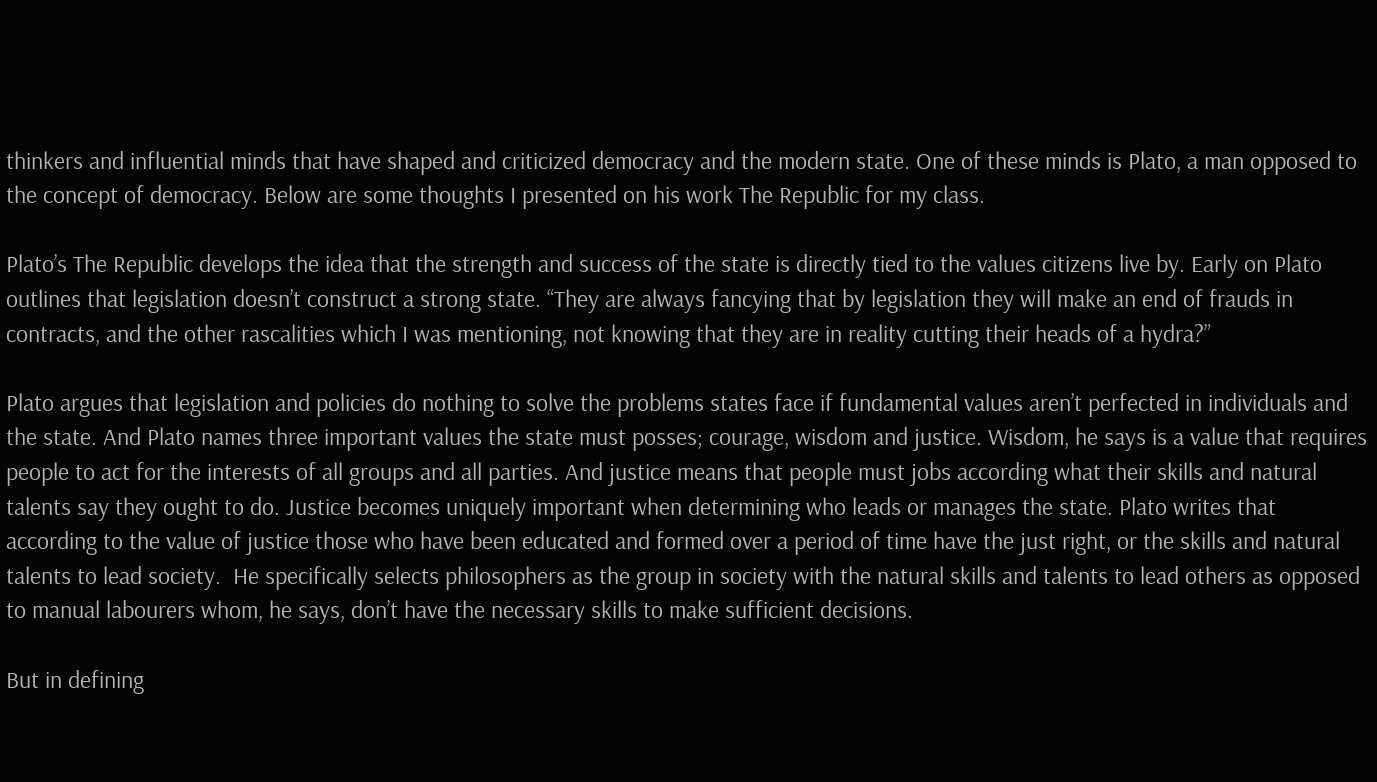thinkers and influential minds that have shaped and criticized democracy and the modern state. One of these minds is Plato, a man opposed to the concept of democracy. Below are some thoughts I presented on his work The Republic for my class.

Plato’s The Republic develops the idea that the strength and success of the state is directly tied to the values citizens live by. Early on Plato outlines that legislation doesn’t construct a strong state. “They are always fancying that by legislation they will make an end of frauds in contracts, and the other rascalities which I was mentioning, not knowing that they are in reality cutting their heads of a hydra?”

Plato argues that legislation and policies do nothing to solve the problems states face if fundamental values aren’t perfected in individuals and the state. And Plato names three important values the state must posses; courage, wisdom and justice. Wisdom, he says is a value that requires people to act for the interests of all groups and all parties. And justice means that people must jobs according what their skills and natural talents say they ought to do. Justice becomes uniquely important when determining who leads or manages the state. Plato writes that according to the value of justice those who have been educated and formed over a period of time have the just right, or the skills and natural talents to lead society.  He specifically selects philosophers as the group in society with the natural skills and talents to lead others as opposed to manual labourers whom, he says, don’t have the necessary skills to make sufficient decisions.

But in defining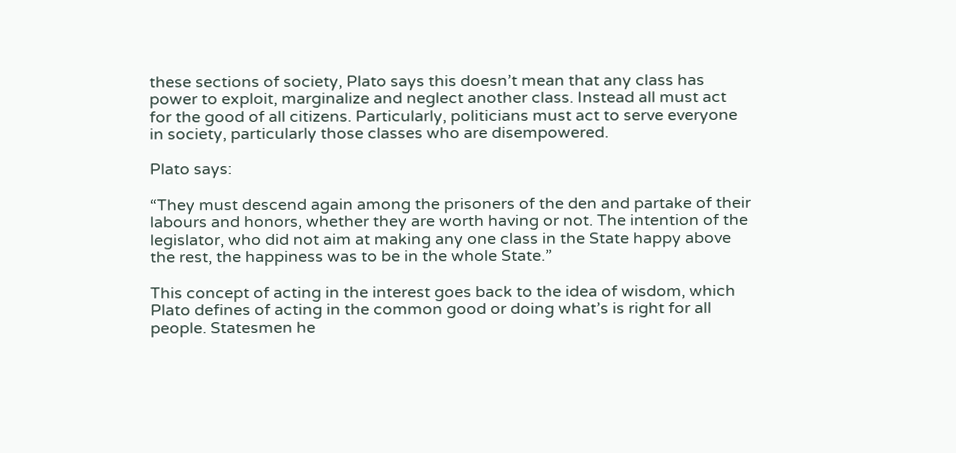these sections of society, Plato says this doesn’t mean that any class has power to exploit, marginalize and neglect another class. Instead all must act for the good of all citizens. Particularly, politicians must act to serve everyone in society, particularly those classes who are disempowered.

Plato says:

“They must descend again among the prisoners of the den and partake of their labours and honors, whether they are worth having or not. The intention of the legislator, who did not aim at making any one class in the State happy above the rest, the happiness was to be in the whole State.”

This concept of acting in the interest goes back to the idea of wisdom, which Plato defines of acting in the common good or doing what’s is right for all people. Statesmen he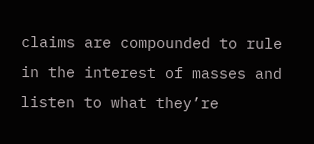claims are compounded to rule in the interest of masses and listen to what they’re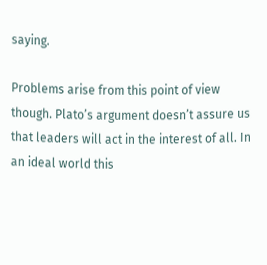saying.

Problems arise from this point of view though. Plato’s argument doesn’t assure us that leaders will act in the interest of all. In an ideal world this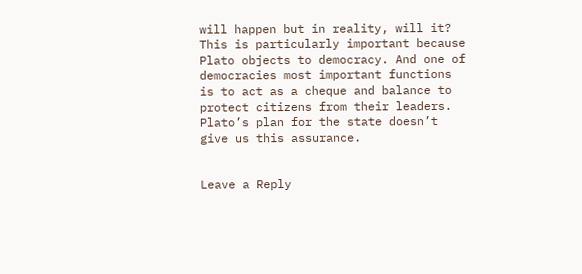will happen but in reality, will it? This is particularly important because Plato objects to democracy. And one of democracies most important functions is to act as a cheque and balance to protect citizens from their leaders. Plato’s plan for the state doesn’t give us this assurance.


Leave a Reply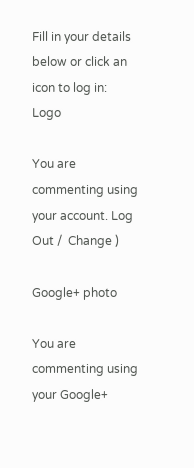Fill in your details below or click an icon to log in: Logo

You are commenting using your account. Log Out /  Change )

Google+ photo

You are commenting using your Google+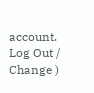account. Log Out /  Change )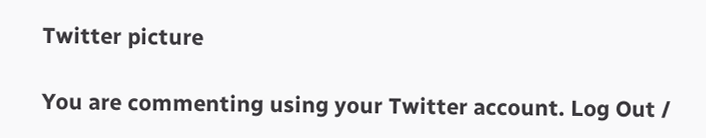Twitter picture

You are commenting using your Twitter account. Log Out /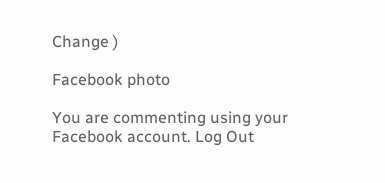Change )

Facebook photo

You are commenting using your Facebook account. Log Out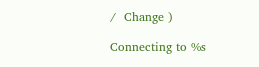/  Change )

Connecting to %s